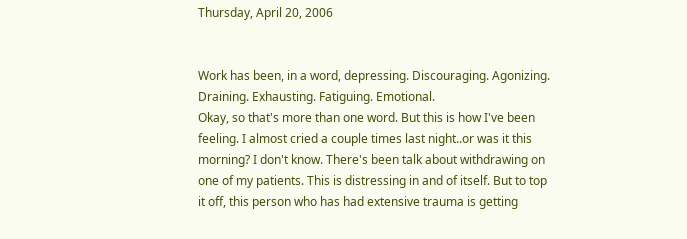Thursday, April 20, 2006


Work has been, in a word, depressing. Discouraging. Agonizing. Draining. Exhausting. Fatiguing. Emotional.
Okay, so that's more than one word. But this is how I've been feeling. I almost cried a couple times last night..or was it this morning? I don't know. There's been talk about withdrawing on one of my patients. This is distressing in and of itself. But to top it off, this person who has had extensive trauma is getting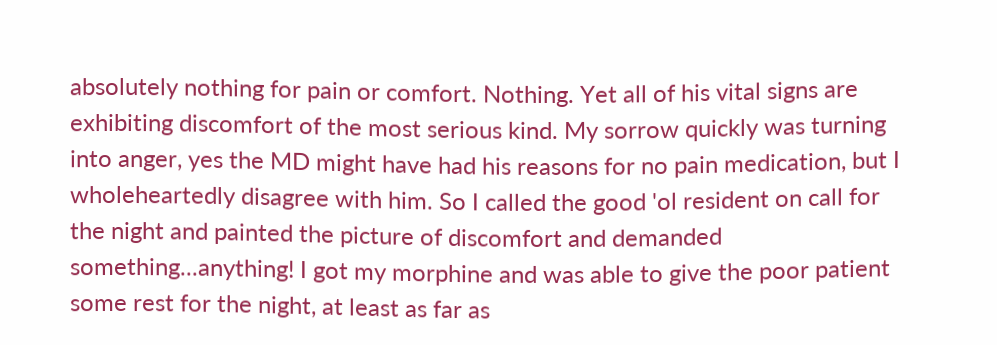absolutely nothing for pain or comfort. Nothing. Yet all of his vital signs are exhibiting discomfort of the most serious kind. My sorrow quickly was turning into anger, yes the MD might have had his reasons for no pain medication, but I wholeheartedly disagree with him. So I called the good 'ol resident on call for the night and painted the picture of discomfort and demanded something...anything! I got my morphine and was able to give the poor patient some rest for the night, at least as far as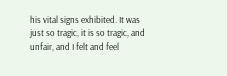his vital signs exhibited. It was just so tragic, it is so tragic, and unfair, and I felt and feel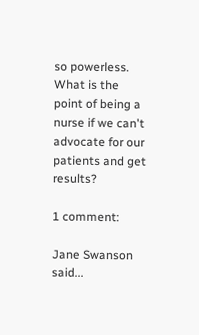so powerless. What is the point of being a nurse if we can't advocate for our patients and get results?

1 comment:

Jane Swanson said...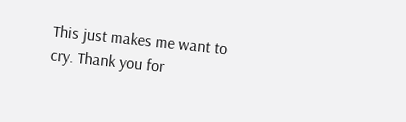This just makes me want to cry. Thank you for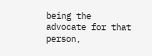being the advocate for that person,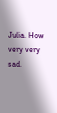Julia. How very very sad.